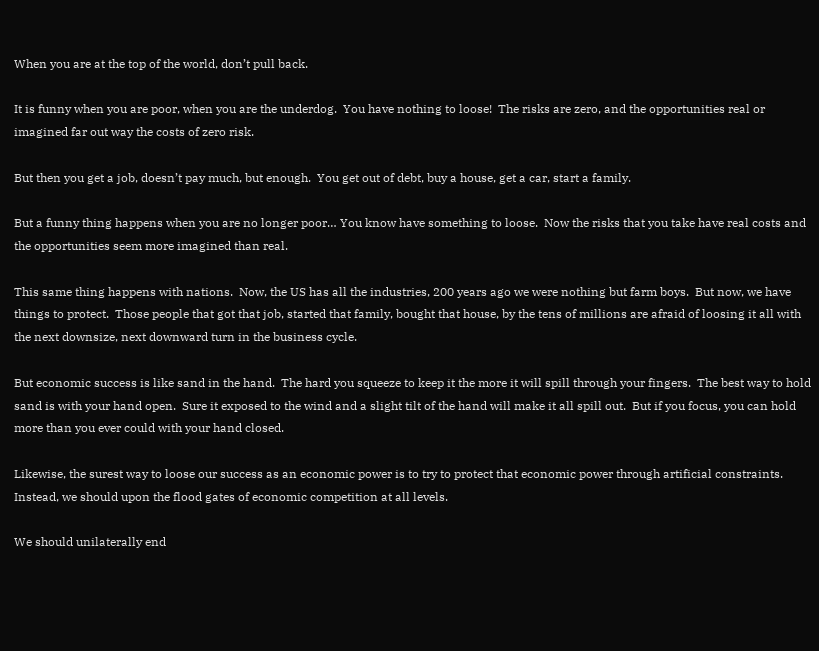When you are at the top of the world, don’t pull back.

It is funny when you are poor, when you are the underdog.  You have nothing to loose!  The risks are zero, and the opportunities real or imagined far out way the costs of zero risk.

But then you get a job, doesn’t pay much, but enough.  You get out of debt, buy a house, get a car, start a family.

But a funny thing happens when you are no longer poor… You know have something to loose.  Now the risks that you take have real costs and the opportunities seem more imagined than real.

This same thing happens with nations.  Now, the US has all the industries, 200 years ago we were nothing but farm boys.  But now, we have things to protect.  Those people that got that job, started that family, bought that house, by the tens of millions are afraid of loosing it all with the next downsize, next downward turn in the business cycle.

But economic success is like sand in the hand.  The hard you squeeze to keep it the more it will spill through your fingers.  The best way to hold sand is with your hand open.  Sure it exposed to the wind and a slight tilt of the hand will make it all spill out.  But if you focus, you can hold more than you ever could with your hand closed.

Likewise, the surest way to loose our success as an economic power is to try to protect that economic power through artificial constraints.  Instead, we should upon the flood gates of economic competition at all levels.

We should unilaterally end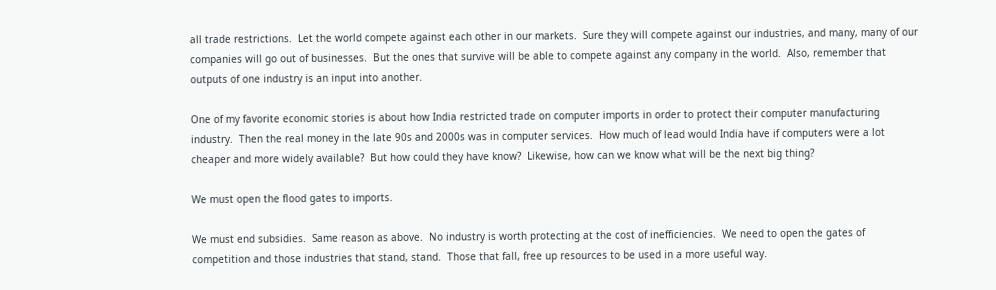all trade restrictions.  Let the world compete against each other in our markets.  Sure they will compete against our industries, and many, many of our companies will go out of businesses.  But the ones that survive will be able to compete against any company in the world.  Also, remember that outputs of one industry is an input into another.

One of my favorite economic stories is about how India restricted trade on computer imports in order to protect their computer manufacturing industry.  Then the real money in the late 90s and 2000s was in computer services.  How much of lead would India have if computers were a lot cheaper and more widely available?  But how could they have know?  Likewise, how can we know what will be the next big thing?

We must open the flood gates to imports.

We must end subsidies.  Same reason as above.  No industry is worth protecting at the cost of inefficiencies.  We need to open the gates of competition and those industries that stand, stand.  Those that fall, free up resources to be used in a more useful way.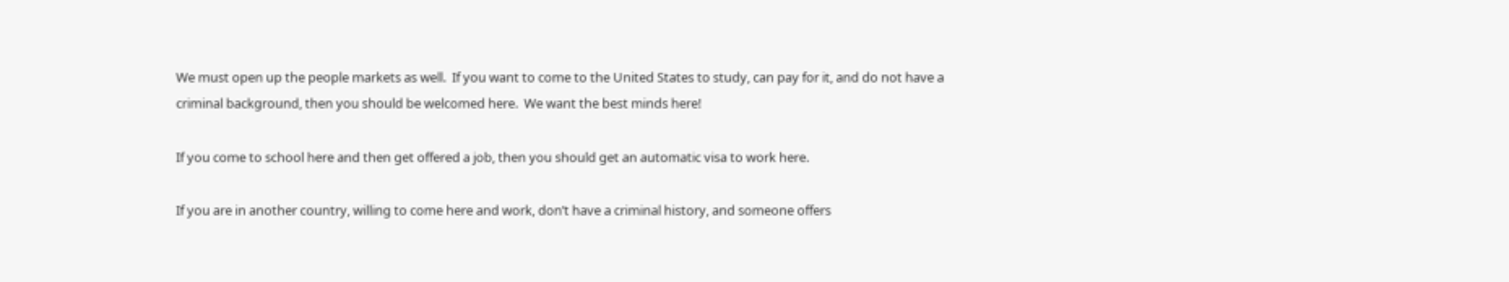We must open up the people markets as well.  If you want to come to the United States to study, can pay for it, and do not have a criminal background, then you should be welcomed here.  We want the best minds here!

If you come to school here and then get offered a job, then you should get an automatic visa to work here.

If you are in another country, willing to come here and work, don’t have a criminal history, and someone offers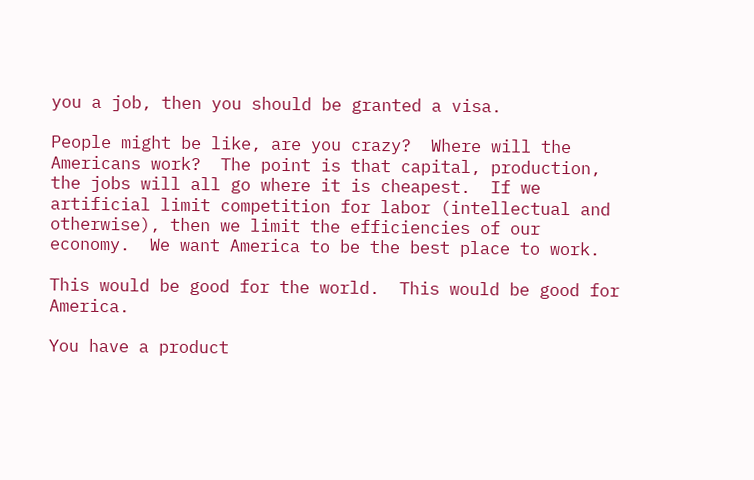you a job, then you should be granted a visa.

People might be like, are you crazy?  Where will the Americans work?  The point is that capital, production, the jobs will all go where it is cheapest.  If we artificial limit competition for labor (intellectual and otherwise), then we limit the efficiencies of our economy.  We want America to be the best place to work.

This would be good for the world.  This would be good for America.

You have a product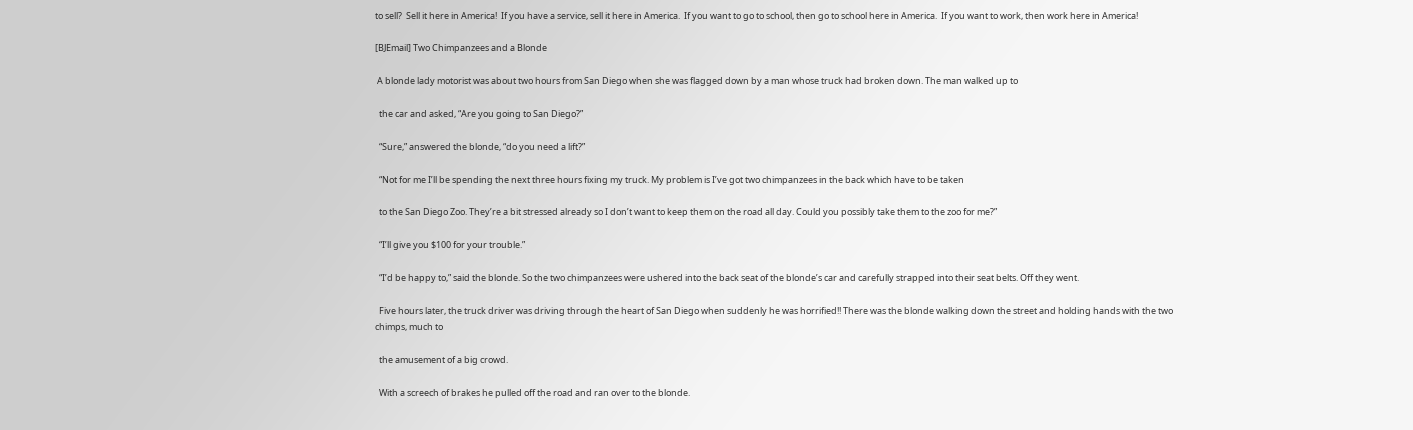to sell?  Sell it here in America!  If you have a service, sell it here in America.  If you want to go to school, then go to school here in America.  If you want to work, then work here in America!

[BJEmail] Two Chimpanzees and a Blonde

 A blonde lady motorist was about two hours from San Diego when she was flagged down by a man whose truck had broken down. The man walked up to

  the car and asked, “Are you going to San Diego?”

  “Sure,” answered the blonde, “do you need a lift?”

  “Not for me I’ll be spending the next three hours fixing my truck. My problem is I’ve got two chimpanzees in the back which have to be taken

  to the San Diego Zoo. They’re a bit stressed already so I don’t want to keep them on the road all day. Could you possibly take them to the zoo for me?”

  “I’ll give you $100 for your trouble.”

  “I’d be happy to,” said the blonde. So the two chimpanzees were ushered into the back seat of the blonde’s car and carefully strapped into their seat belts. Off they went.

  Five hours later, the truck driver was driving through the heart of San Diego when suddenly he was horrified!! There was the blonde walking down the street and holding hands with the two chimps, much to

  the amusement of a big crowd.

  With a screech of brakes he pulled off the road and ran over to the blonde.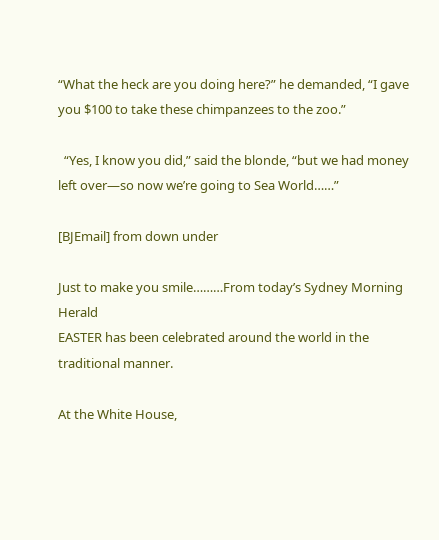“What the heck are you doing here?” he demanded, “I gave you $100 to take these chimpanzees to the zoo.”

  “Yes, I know you did,” said the blonde, “but we had money left over—so now we’re going to Sea World……”

[BJEmail] from down under

Just to make you smile………From today’s Sydney Morning Herald
EASTER has been celebrated around the world in the traditional manner.

At the White House,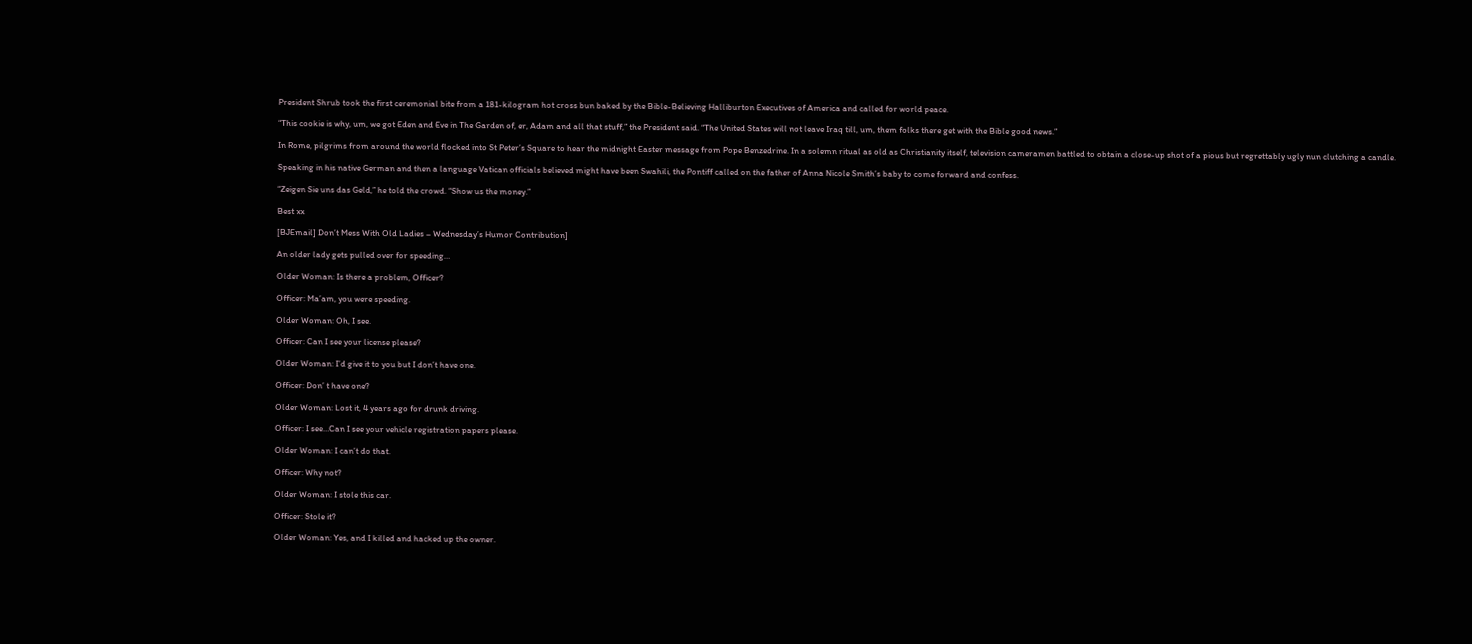President Shrub took the first ceremonial bite from a 181-kilogram hot cross bun baked by the Bible-Believing Halliburton Executives of America and called for world peace.

“This cookie is why, um, we got Eden and Eve in The Garden of, er, Adam and all that stuff,” the President said. “The United States will not leave Iraq till, um, them folks there get with the Bible good news.”

In Rome, pilgrims from around the world flocked into St Peter’s Square to hear the midnight Easter message from Pope Benzedrine. In a solemn ritual as old as Christianity itself, television cameramen battled to obtain a close-up shot of a pious but regrettably ugly nun clutching a candle.

Speaking in his native German and then a language Vatican officials believed might have been Swahili, the Pontiff called on the father of Anna Nicole Smith’s baby to come forward and confess.

“Zeigen Sie uns das Geld,” he told the crowd. “Show us the money.”

Best xx

[BJEmail] Don’t Mess With Old Ladies – Wednesday’s Humor Contribution]

An older lady gets pulled over for speeding…

Older Woman: Is there a problem, Officer?

Officer: Ma’am, you were speeding.

Older Woman: Oh, I see.

Officer: Can I see your license please?

Older Woman: I’d give it to you but I don’t have one.

Officer: Don’ t have one?

Older Woman: Lost it, 4 years ago for drunk driving.

Officer: I see…Can I see your vehicle registration papers please.

Older Woman: I can’t do that.

Officer: Why not?

Older Woman: I stole this car.

Officer: Stole it?

Older Woman: Yes, and I killed and hacked up the owner.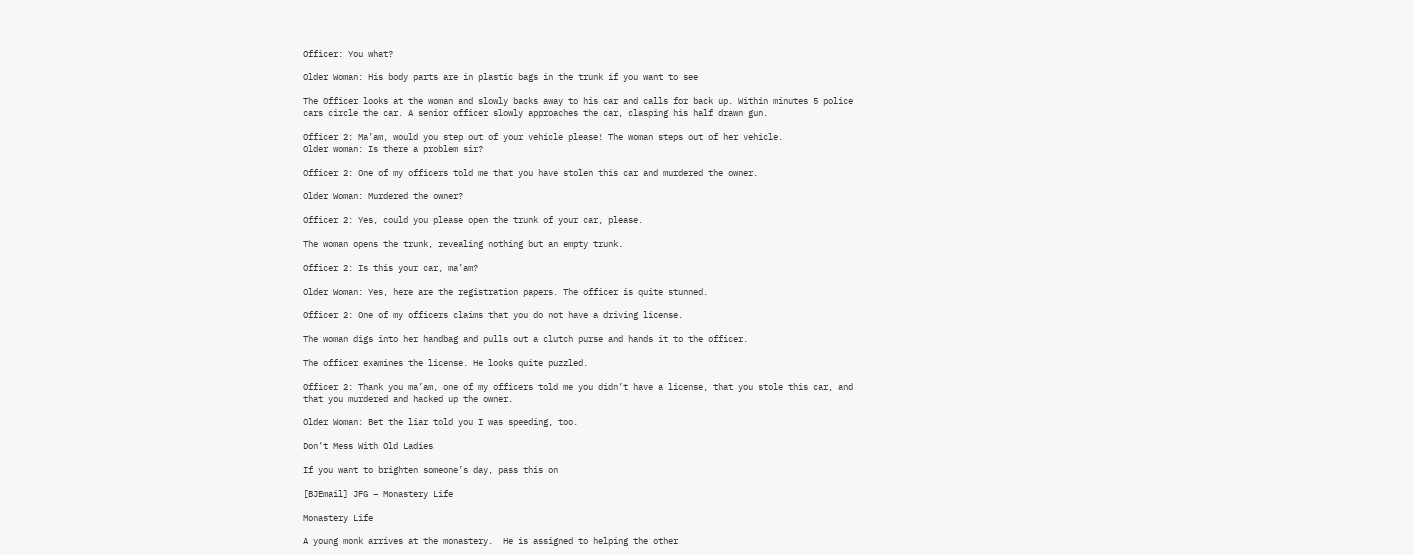Officer: You what?

Older Woman: His body parts are in plastic bags in the trunk if you want to see

The Officer looks at the woman and slowly backs away to his car and calls for back up. Within minutes 5 police cars circle the car. A senior officer slowly approaches the car, clasping his half drawn gun.

Officer 2: Ma’am, would you step out of your vehicle please! The woman steps out of her vehicle.
Older woman: Is there a problem sir?

Officer 2: One of my officers told me that you have stolen this car and murdered the owner.

Older Woman: Murdered the owner?

Officer 2: Yes, could you please open the trunk of your car, please.

The woman opens the trunk, revealing nothing but an empty trunk.

Officer 2: Is this your car, ma’am?

Older Woman: Yes, here are the registration papers. The officer is quite stunned.

Officer 2: One of my officers claims that you do not have a driving license.

The woman digs into her handbag and pulls out a clutch purse and hands it to the officer.

The officer examines the license. He looks quite puzzled.

Officer 2: Thank you ma’am, one of my officers told me you didn’t have a license, that you stole this car, and that you murdered and hacked up the owner.

Older Woman: Bet the liar told you I was speeding, too.

Don’t Mess With Old Ladies

If you want to brighten someone’s day, pass this on

[BJEmail] JFG – Monastery Life

Monastery Life

A young monk arrives at the monastery.  He is assigned to helping the other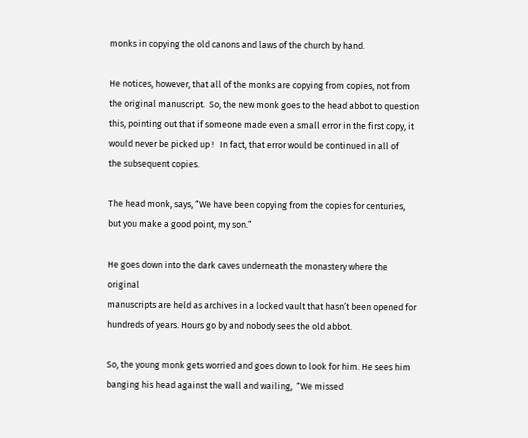monks in copying the old canons and laws of the church by hand.

He notices, however, that all of the monks are copying from copies, not from
the original manuscript.  So, the new monk goes to the head abbot to question
this, pointing out that if someone made even a small error in the first copy, it
would never be picked up !   In fact, that error would be continued in all of
the subsequent copies.

The head monk, says, “We have been copying from the copies for centuries,
but you make a good point, my son.”

He goes down into the dark caves underneath the monastery where the original
manuscripts are held as archives in a locked vault that hasn’t been opened for
hundreds of years. Hours go by and nobody sees the old abbot.

So, the young monk gets worried and goes down to look for him. He sees him
banging his head against the wall and wailing,  “We missed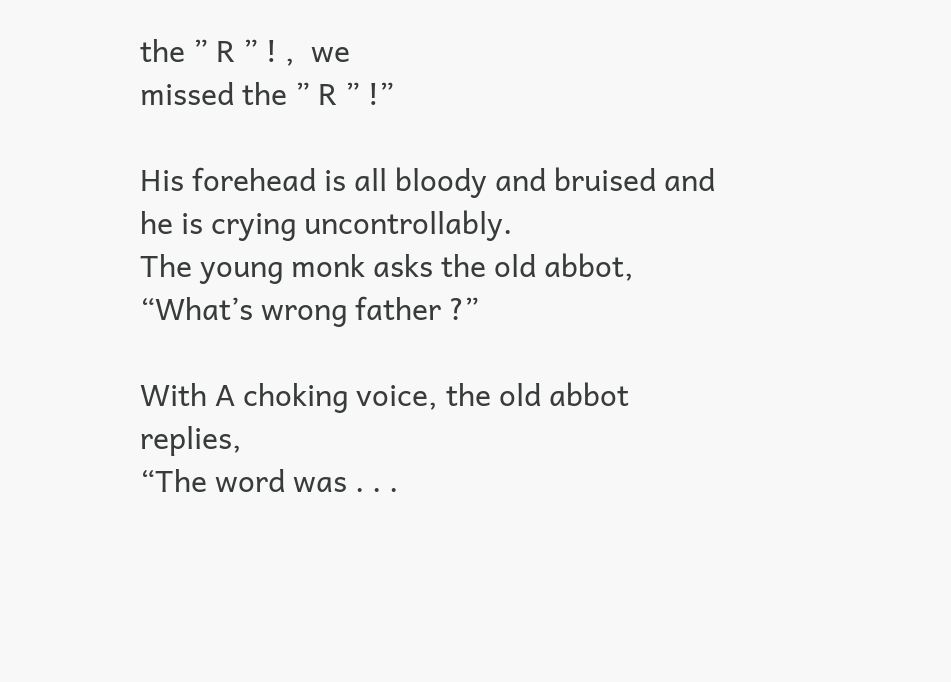the ” R ” ! ,  we
missed the ” R ” !”

His forehead is all bloody and bruised and he is crying uncontrollably.
The young monk asks the old abbot, “What’s wrong father ?”

With A choking voice, the old abbot replies,
“The word was . . .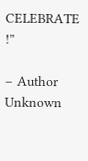CELEBRATE !”

– Author Unknown